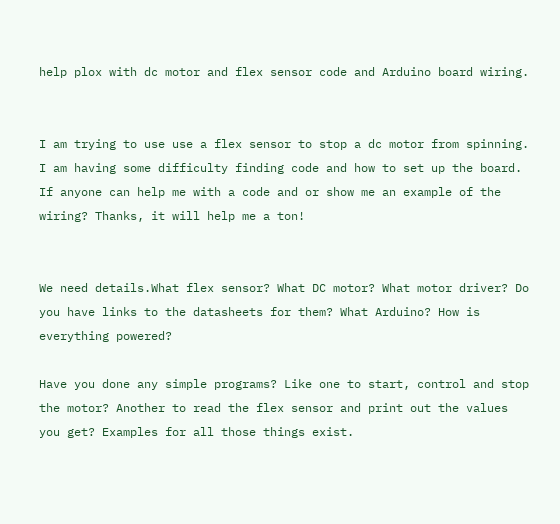help plox with dc motor and flex sensor code and Arduino board wiring.


I am trying to use use a flex sensor to stop a dc motor from spinning. I am having some difficulty finding code and how to set up the board. If anyone can help me with a code and or show me an example of the wiring? Thanks, it will help me a ton!


We need details.What flex sensor? What DC motor? What motor driver? Do you have links to the datasheets for them? What Arduino? How is everything powered?

Have you done any simple programs? Like one to start, control and stop the motor? Another to read the flex sensor and print out the values you get? Examples for all those things exist.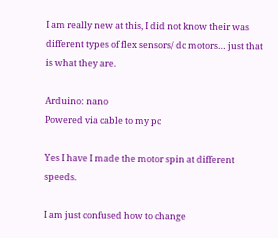I am really new at this, I did not know their was different types of flex sensors/ dc motors… just that is what they are.

Arduino: nano
Powered via cable to my pc

Yes I have I made the motor spin at different speeds.

I am just confused how to change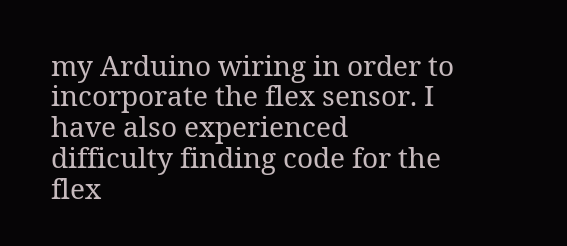my Arduino wiring in order to incorporate the flex sensor. I have also experienced difficulty finding code for the flex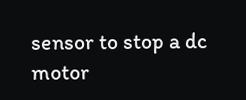sensor to stop a dc motor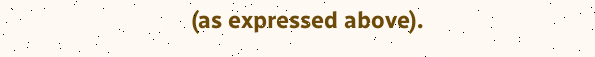(as expressed above).